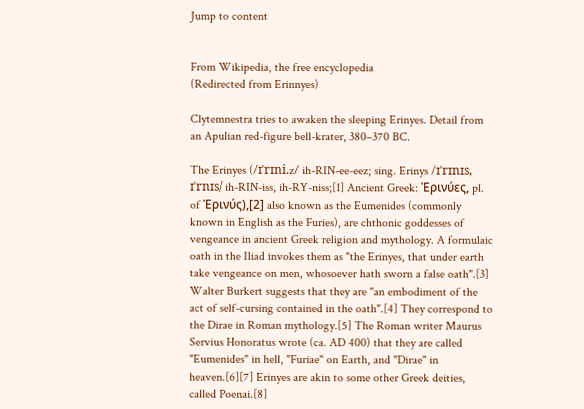Jump to content


From Wikipedia, the free encyclopedia
(Redirected from Erinnyes)

Clytemnestra tries to awaken the sleeping Erinyes. Detail from an Apulian red-figure bell-krater, 380–370 BC.

The Erinyes (/ɪˈrɪni.z/ ih-RIN-ee-eez; sing. Erinys /ɪˈrɪnɪs, ɪˈrnɪs/ ih-RIN-iss, ih-RY-niss;[1] Ancient Greek: Ἐρινύες, pl. of Ἐρινύς),[2] also known as the Eumenides (commonly known in English as the Furies), are chthonic goddesses of vengeance in ancient Greek religion and mythology. A formulaic oath in the Iliad invokes them as "the Erinyes, that under earth take vengeance on men, whosoever hath sworn a false oath".[3] Walter Burkert suggests that they are "an embodiment of the act of self-cursing contained in the oath".[4] They correspond to the Dirae in Roman mythology.[5] The Roman writer Maurus Servius Honoratus wrote (ca. AD 400) that they are called "Eumenides" in hell, "Furiae" on Earth, and "Dirae" in heaven.[6][7] Erinyes are akin to some other Greek deities, called Poenai.[8]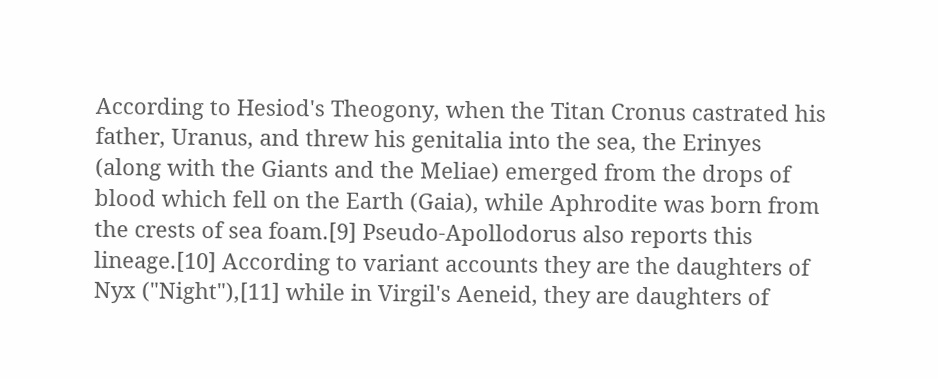According to Hesiod's Theogony, when the Titan Cronus castrated his father, Uranus, and threw his genitalia into the sea, the Erinyes (along with the Giants and the Meliae) emerged from the drops of blood which fell on the Earth (Gaia), while Aphrodite was born from the crests of sea foam.[9] Pseudo-Apollodorus also reports this lineage.[10] According to variant accounts they are the daughters of Nyx ("Night"),[11] while in Virgil's Aeneid, they are daughters of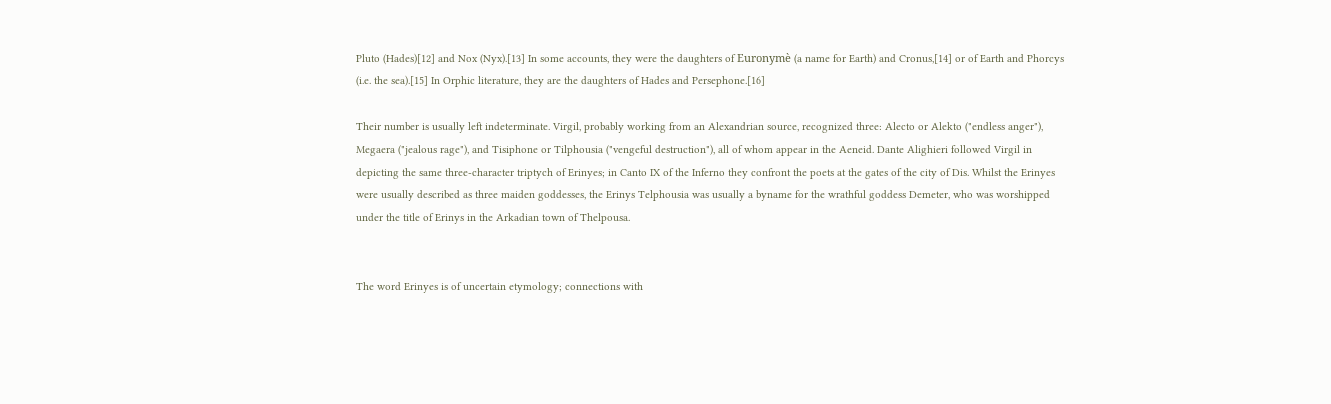Pluto (Hades)[12] and Nox (Nyx).[13] In some accounts, they were the daughters of Euronymè (a name for Earth) and Cronus,[14] or of Earth and Phorcys (i.e. the sea).[15] In Orphic literature, they are the daughters of Hades and Persephone.[16]

Their number is usually left indeterminate. Virgil, probably working from an Alexandrian source, recognized three: Alecto or Alekto ("endless anger"), Megaera ("jealous rage"), and Tisiphone or Tilphousia ("vengeful destruction"), all of whom appear in the Aeneid. Dante Alighieri followed Virgil in depicting the same three-character triptych of Erinyes; in Canto IX of the Inferno they confront the poets at the gates of the city of Dis. Whilst the Erinyes were usually described as three maiden goddesses, the Erinys Telphousia was usually a byname for the wrathful goddess Demeter, who was worshipped under the title of Erinys in the Arkadian town of Thelpousa.


The word Erinyes is of uncertain etymology; connections with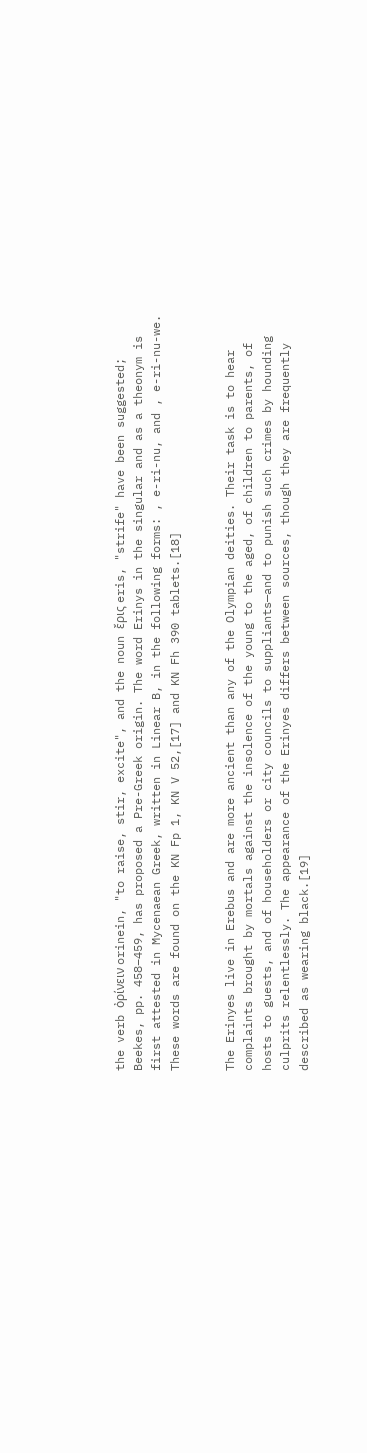the verb ὀρίνειν orinein, "to raise, stir, excite", and the noun ἔρις eris, "strife" have been suggested; Beekes, pp. 458–459, has proposed a Pre-Greek origin. The word Erinys in the singular and as a theonym is first attested in Mycenaean Greek, written in Linear B, in the following forms: , e-ri-nu, and , e-ri-nu-we. These words are found on the KN Fp 1, KN V 52,[17] and KN Fh 390 tablets.[18]


The Erinyes live in Erebus and are more ancient than any of the Olympian deities. Their task is to hear complaints brought by mortals against the insolence of the young to the aged, of children to parents, of hosts to guests, and of householders or city councils to suppliants—and to punish such crimes by hounding culprits relentlessly. The appearance of the Erinyes differs between sources, though they are frequently described as wearing black.[19]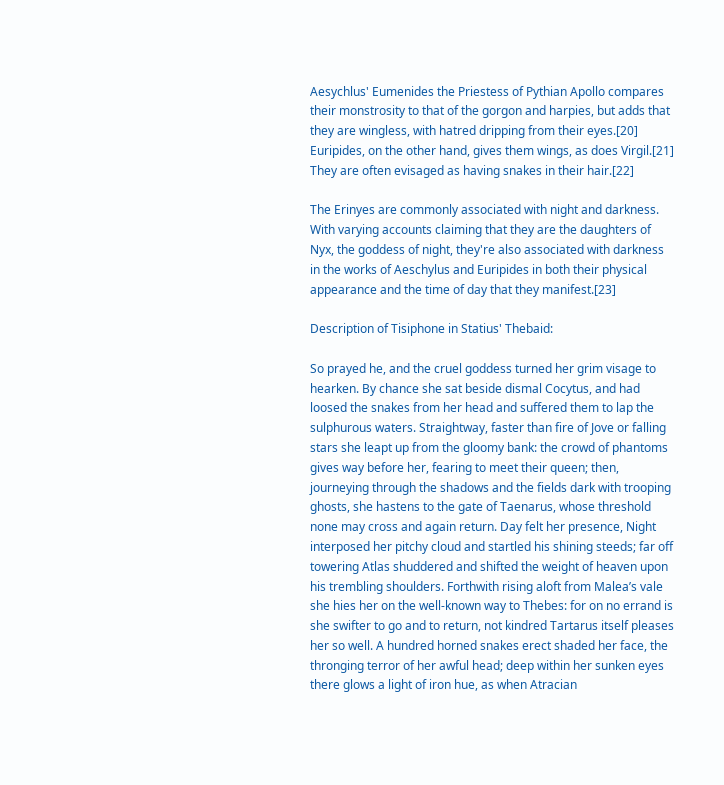Aesychlus' Eumenides the Priestess of Pythian Apollo compares their monstrosity to that of the gorgon and harpies, but adds that they are wingless, with hatred dripping from their eyes.[20] Euripides, on the other hand, gives them wings, as does Virgil.[21] They are often evisaged as having snakes in their hair.[22]

The Erinyes are commonly associated with night and darkness. With varying accounts claiming that they are the daughters of Nyx, the goddess of night, they're also associated with darkness in the works of Aeschylus and Euripides in both their physical appearance and the time of day that they manifest.[23]

Description of Tisiphone in Statius' Thebaid:

So prayed he, and the cruel goddess turned her grim visage to hearken. By chance she sat beside dismal Cocytus, and had loosed the snakes from her head and suffered them to lap the sulphurous waters. Straightway, faster than fire of Jove or falling stars she leapt up from the gloomy bank: the crowd of phantoms gives way before her, fearing to meet their queen; then, journeying through the shadows and the fields dark with trooping ghosts, she hastens to the gate of Taenarus, whose threshold none may cross and again return. Day felt her presence, Night interposed her pitchy cloud and startled his shining steeds; far off towering Atlas shuddered and shifted the weight of heaven upon his trembling shoulders. Forthwith rising aloft from Malea’s vale she hies her on the well-known way to Thebes: for on no errand is she swifter to go and to return, not kindred Tartarus itself pleases her so well. A hundred horned snakes erect shaded her face, the thronging terror of her awful head; deep within her sunken eyes there glows a light of iron hue, as when Atracian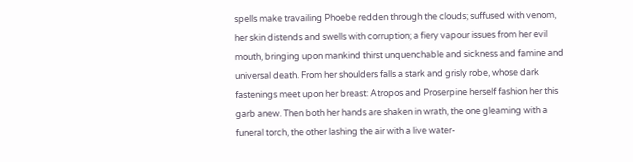spells make travailing Phoebe redden through the clouds; suffused with venom, her skin distends and swells with corruption; a fiery vapour issues from her evil mouth, bringing upon mankind thirst unquenchable and sickness and famine and universal death. From her shoulders falls a stark and grisly robe, whose dark fastenings meet upon her breast: Atropos and Proserpine herself fashion her this garb anew. Then both her hands are shaken in wrath, the one gleaming with a funeral torch, the other lashing the air with a live water-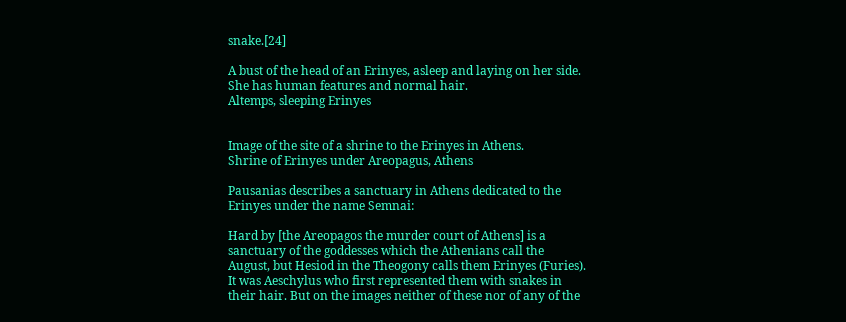snake.[24]

A bust of the head of an Erinyes, asleep and laying on her side. She has human features and normal hair.
Altemps, sleeping Erinyes


Image of the site of a shrine to the Erinyes in Athens.
Shrine of Erinyes under Areopagus, Athens

Pausanias describes a sanctuary in Athens dedicated to the Erinyes under the name Semnai:

Hard by [the Areopagos the murder court of Athens] is a sanctuary of the goddesses which the Athenians call the August, but Hesiod in the Theogony calls them Erinyes (Furies). It was Aeschylus who first represented them with snakes in their hair. But on the images neither of these nor of any of the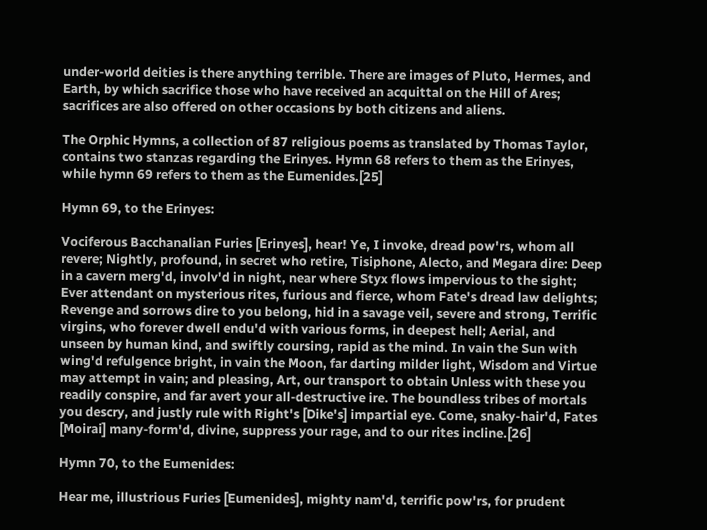under-world deities is there anything terrible. There are images of Pluto, Hermes, and Earth, by which sacrifice those who have received an acquittal on the Hill of Ares; sacrifices are also offered on other occasions by both citizens and aliens.

The Orphic Hymns, a collection of 87 religious poems as translated by Thomas Taylor, contains two stanzas regarding the Erinyes. Hymn 68 refers to them as the Erinyes, while hymn 69 refers to them as the Eumenides.[25]

Hymn 69, to the Erinyes:

Vociferous Bacchanalian Furies [Erinyes], hear! Ye, I invoke, dread pow'rs, whom all revere; Nightly, profound, in secret who retire, Tisiphone, Alecto, and Megara dire: Deep in a cavern merg'd, involv'd in night, near where Styx flows impervious to the sight; Ever attendant on mysterious rites, furious and fierce, whom Fate's dread law delights; Revenge and sorrows dire to you belong, hid in a savage veil, severe and strong, Terrific virgins, who forever dwell endu'd with various forms, in deepest hell; Aerial, and unseen by human kind, and swiftly coursing, rapid as the mind. In vain the Sun with wing'd refulgence bright, in vain the Moon, far darting milder light, Wisdom and Virtue may attempt in vain; and pleasing, Art, our transport to obtain Unless with these you readily conspire, and far avert your all-destructive ire. The boundless tribes of mortals you descry, and justly rule with Right's [Dike's] impartial eye. Come, snaky-hair'd, Fates [Moirai] many-form'd, divine, suppress your rage, and to our rites incline.[26]

Hymn 70, to the Eumenides:

Hear me, illustrious Furies [Eumenides], mighty nam'd, terrific pow'rs, for prudent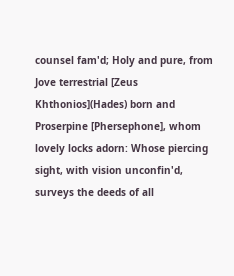counsel fam'd; Holy and pure, from Jove terrestrial [Zeus Khthonios](Hades) born and Proserpine [Phersephone], whom lovely locks adorn: Whose piercing sight, with vision unconfin'd, surveys the deeds of all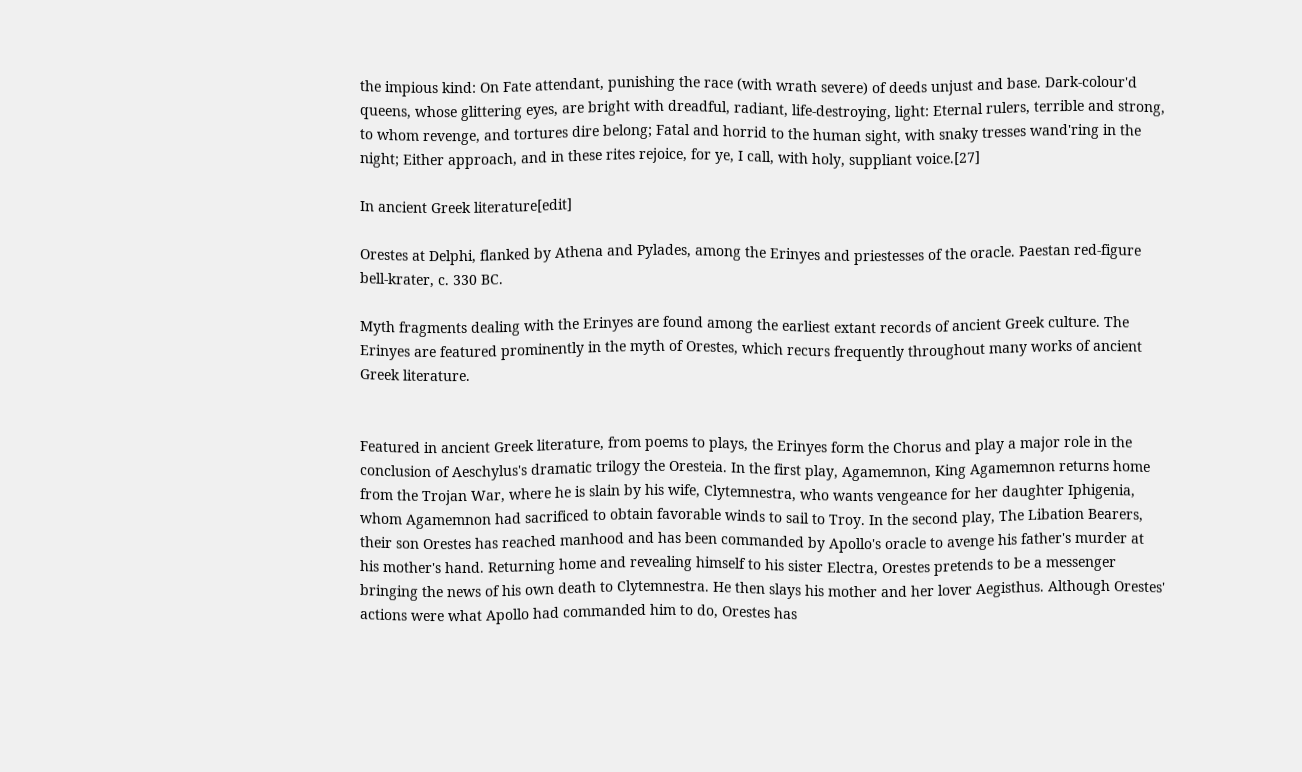the impious kind: On Fate attendant, punishing the race (with wrath severe) of deeds unjust and base. Dark-colour'd queens, whose glittering eyes, are bright with dreadful, radiant, life-destroying, light: Eternal rulers, terrible and strong, to whom revenge, and tortures dire belong; Fatal and horrid to the human sight, with snaky tresses wand'ring in the night; Either approach, and in these rites rejoice, for ye, I call, with holy, suppliant voice.[27]

In ancient Greek literature[edit]

Orestes at Delphi, flanked by Athena and Pylades, among the Erinyes and priestesses of the oracle. Paestan red-figure bell-krater, c. 330 BC.

Myth fragments dealing with the Erinyes are found among the earliest extant records of ancient Greek culture. The Erinyes are featured prominently in the myth of Orestes, which recurs frequently throughout many works of ancient Greek literature.


Featured in ancient Greek literature, from poems to plays, the Erinyes form the Chorus and play a major role in the conclusion of Aeschylus's dramatic trilogy the Oresteia. In the first play, Agamemnon, King Agamemnon returns home from the Trojan War, where he is slain by his wife, Clytemnestra, who wants vengeance for her daughter Iphigenia, whom Agamemnon had sacrificed to obtain favorable winds to sail to Troy. In the second play, The Libation Bearers, their son Orestes has reached manhood and has been commanded by Apollo's oracle to avenge his father's murder at his mother's hand. Returning home and revealing himself to his sister Electra, Orestes pretends to be a messenger bringing the news of his own death to Clytemnestra. He then slays his mother and her lover Aegisthus. Although Orestes' actions were what Apollo had commanded him to do, Orestes has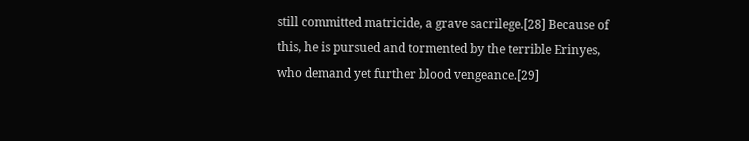still committed matricide, a grave sacrilege.[28] Because of this, he is pursued and tormented by the terrible Erinyes, who demand yet further blood vengeance.[29]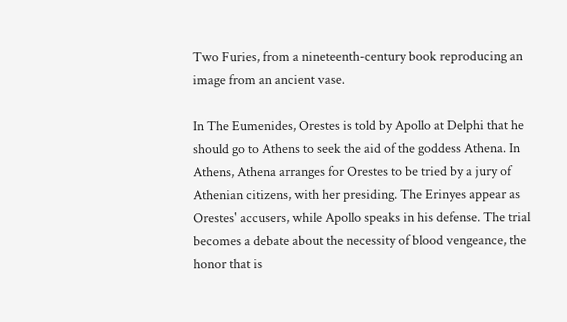Two Furies, from a nineteenth-century book reproducing an image from an ancient vase.

In The Eumenides, Orestes is told by Apollo at Delphi that he should go to Athens to seek the aid of the goddess Athena. In Athens, Athena arranges for Orestes to be tried by a jury of Athenian citizens, with her presiding. The Erinyes appear as Orestes' accusers, while Apollo speaks in his defense. The trial becomes a debate about the necessity of blood vengeance, the honor that is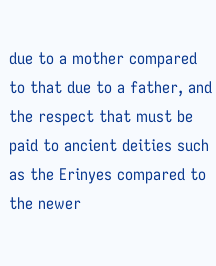due to a mother compared to that due to a father, and the respect that must be paid to ancient deities such as the Erinyes compared to the newer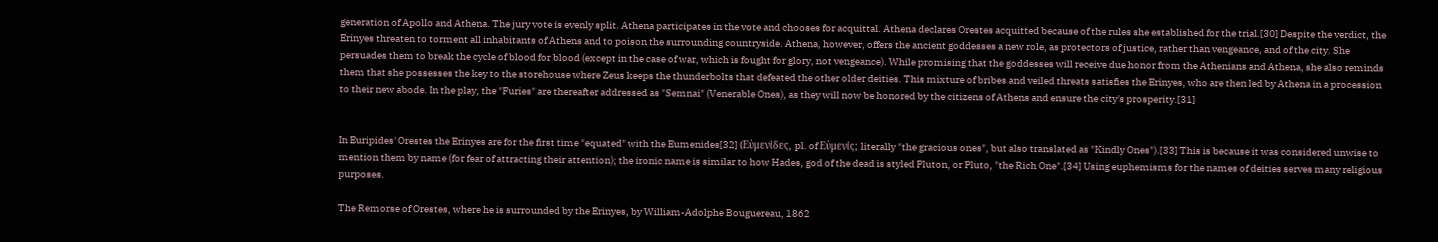generation of Apollo and Athena. The jury vote is evenly split. Athena participates in the vote and chooses for acquittal. Athena declares Orestes acquitted because of the rules she established for the trial.[30] Despite the verdict, the Erinyes threaten to torment all inhabitants of Athens and to poison the surrounding countryside. Athena, however, offers the ancient goddesses a new role, as protectors of justice, rather than vengeance, and of the city. She persuades them to break the cycle of blood for blood (except in the case of war, which is fought for glory, not vengeance). While promising that the goddesses will receive due honor from the Athenians and Athena, she also reminds them that she possesses the key to the storehouse where Zeus keeps the thunderbolts that defeated the other older deities. This mixture of bribes and veiled threats satisfies the Erinyes, who are then led by Athena in a procession to their new abode. In the play, the "Furies" are thereafter addressed as "Semnai" (Venerable Ones), as they will now be honored by the citizens of Athens and ensure the city's prosperity.[31]


In Euripides' Orestes the Erinyes are for the first time "equated" with the Eumenides[32] (Εὐμενίδες, pl. of Εὐμενίς; literally "the gracious ones", but also translated as "Kindly Ones").[33] This is because it was considered unwise to mention them by name (for fear of attracting their attention); the ironic name is similar to how Hades, god of the dead is styled Pluton, or Pluto, "the Rich One".[34] Using euphemisms for the names of deities serves many religious purposes.

The Remorse of Orestes, where he is surrounded by the Erinyes, by William-Adolphe Bouguereau, 1862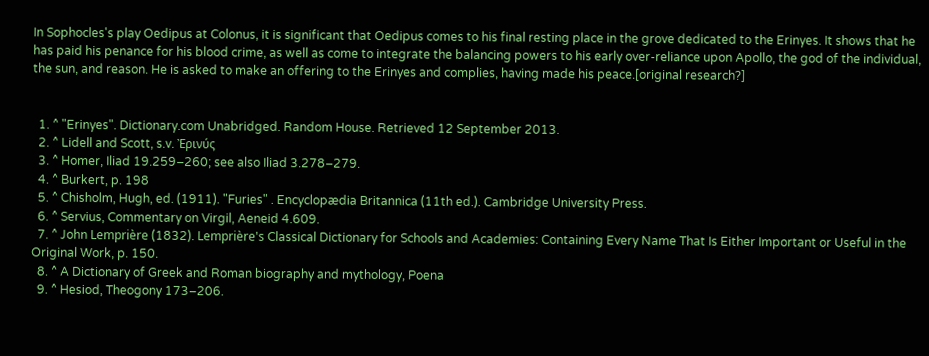In Sophocles's play Oedipus at Colonus, it is significant that Oedipus comes to his final resting place in the grove dedicated to the Erinyes. It shows that he has paid his penance for his blood crime, as well as come to integrate the balancing powers to his early over-reliance upon Apollo, the god of the individual, the sun, and reason. He is asked to make an offering to the Erinyes and complies, having made his peace.[original research?]


  1. ^ "Erinyes". Dictionary.com Unabridged. Random House. Retrieved 12 September 2013.
  2. ^ Lidell and Scott, s.v. Ἐρινύς
  3. ^ Homer, Iliad 19.259–260; see also Iliad 3.278–279.
  4. ^ Burkert, p. 198
  5. ^ Chisholm, Hugh, ed. (1911). "Furies" . Encyclopædia Britannica (11th ed.). Cambridge University Press.
  6. ^ Servius, Commentary on Virgil, Aeneid 4.609.
  7. ^ John Lemprière (1832). Lemprière's Classical Dictionary for Schools and Academies: Containing Every Name That Is Either Important or Useful in the Original Work, p. 150.
  8. ^ A Dictionary of Greek and Roman biography and mythology, Poena
  9. ^ Hesiod, Theogony 173–206.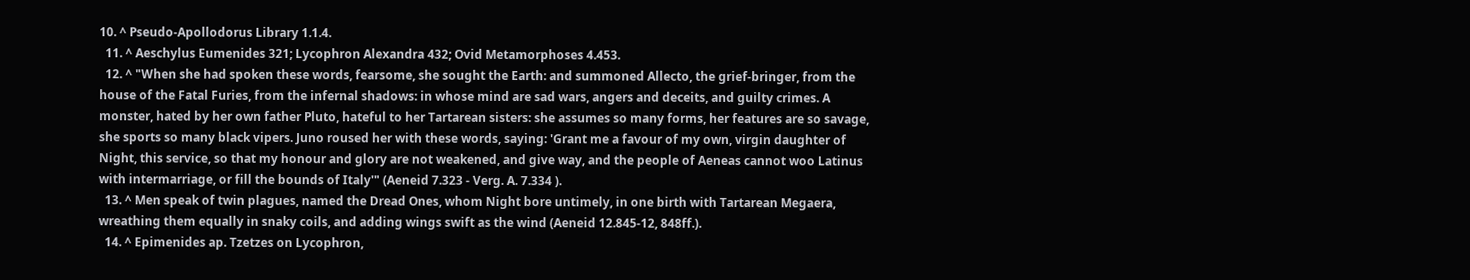10. ^ Pseudo-Apollodorus Library 1.1.4.
  11. ^ Aeschylus Eumenides 321; Lycophron Alexandra 432; Ovid Metamorphoses 4.453.
  12. ^ "When she had spoken these words, fearsome, she sought the Earth: and summoned Allecto, the grief-bringer, from the house of the Fatal Furies, from the infernal shadows: in whose mind are sad wars, angers and deceits, and guilty crimes. A monster, hated by her own father Pluto, hateful to her Tartarean sisters: she assumes so many forms, her features are so savage, she sports so many black vipers. Juno roused her with these words, saying: 'Grant me a favour of my own, virgin daughter of Night, this service, so that my honour and glory are not weakened, and give way, and the people of Aeneas cannot woo Latinus with intermarriage, or fill the bounds of Italy'" (Aeneid 7.323 - Verg. A. 7.334 ).
  13. ^ Men speak of twin plagues, named the Dread Ones, whom Night bore untimely, in one birth with Tartarean Megaera, wreathing them equally in snaky coils, and adding wings swift as the wind (Aeneid 12.845-12, 848ff.).
  14. ^ Epimenides ap. Tzetzes on Lycophron,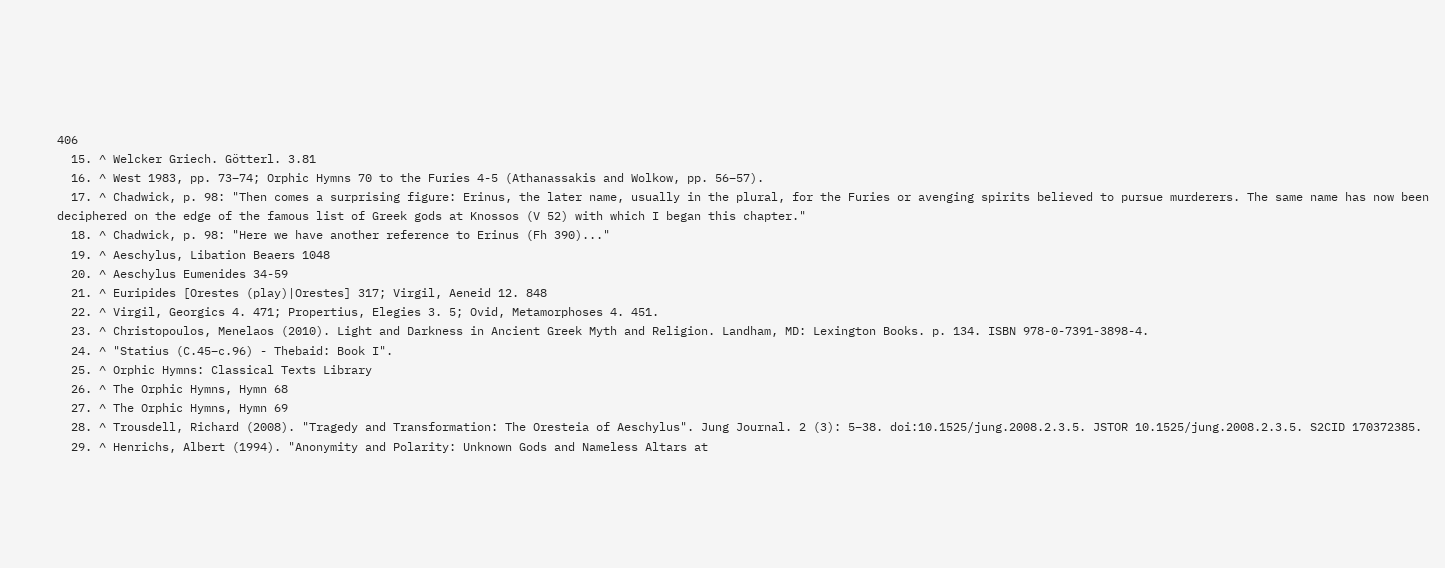406
  15. ^ Welcker Griech. Götterl. 3.81
  16. ^ West 1983, pp. 73–74; Orphic Hymns 70 to the Furies 4-5 (Athanassakis and Wolkow, pp. 56–57).
  17. ^ Chadwick, p. 98: "Then comes a surprising figure: Erinus, the later name, usually in the plural, for the Furies or avenging spirits believed to pursue murderers. The same name has now been deciphered on the edge of the famous list of Greek gods at Knossos (V 52) with which I began this chapter."
  18. ^ Chadwick, p. 98: "Here we have another reference to Erinus (Fh 390)..."
  19. ^ Aeschylus, Libation Beaers 1048
  20. ^ Aeschylus Eumenides 34-59
  21. ^ Euripides [Orestes (play)|Orestes] 317; Virgil, Aeneid 12. 848
  22. ^ Virgil, Georgics 4. 471; Propertius, Elegies 3. 5; Ovid, Metamorphoses 4. 451.
  23. ^ Christopoulos, Menelaos (2010). Light and Darkness in Ancient Greek Myth and Religion. Landham, MD: Lexington Books. p. 134. ISBN 978-0-7391-3898-4.
  24. ^ "Statius (C.45–c.96) - Thebaid: Book I".
  25. ^ Orphic Hymns: Classical Texts Library
  26. ^ The Orphic Hymns, Hymn 68
  27. ^ The Orphic Hymns, Hymn 69
  28. ^ Trousdell, Richard (2008). "Tragedy and Transformation: The Oresteia of Aeschylus". Jung Journal. 2 (3): 5–38. doi:10.1525/jung.2008.2.3.5. JSTOR 10.1525/jung.2008.2.3.5. S2CID 170372385.
  29. ^ Henrichs, Albert (1994). "Anonymity and Polarity: Unknown Gods and Nameless Altars at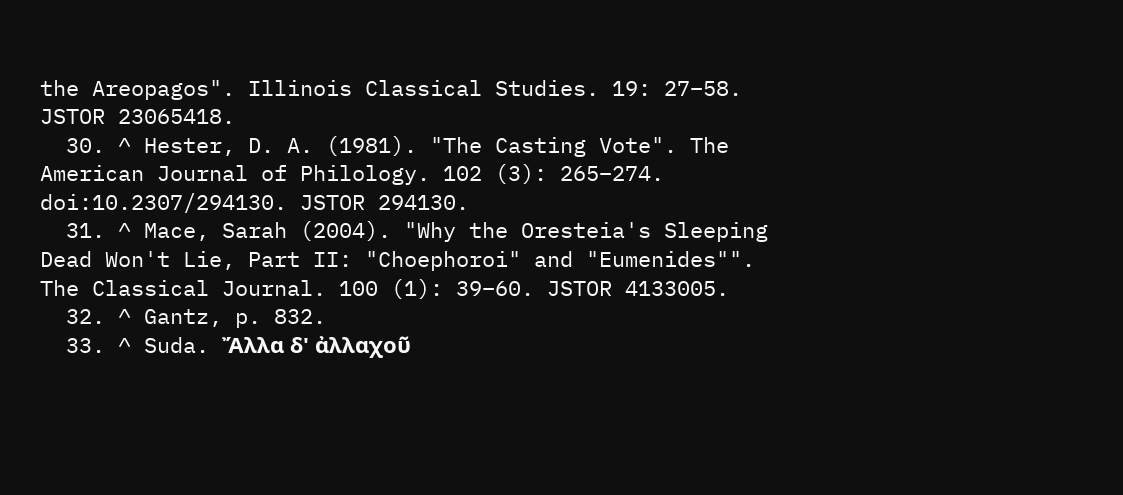the Areopagos". Illinois Classical Studies. 19: 27–58. JSTOR 23065418.
  30. ^ Hester, D. A. (1981). "The Casting Vote". The American Journal of Philology. 102 (3): 265–274. doi:10.2307/294130. JSTOR 294130.
  31. ^ Mace, Sarah (2004). "Why the Oresteia's Sleeping Dead Won't Lie, Part II: "Choephoroi" and "Eumenides"". The Classical Journal. 100 (1): 39–60. JSTOR 4133005.
  32. ^ Gantz, p. 832.
  33. ^ Suda. Ἄλλα δ' ἀλλαχοῦ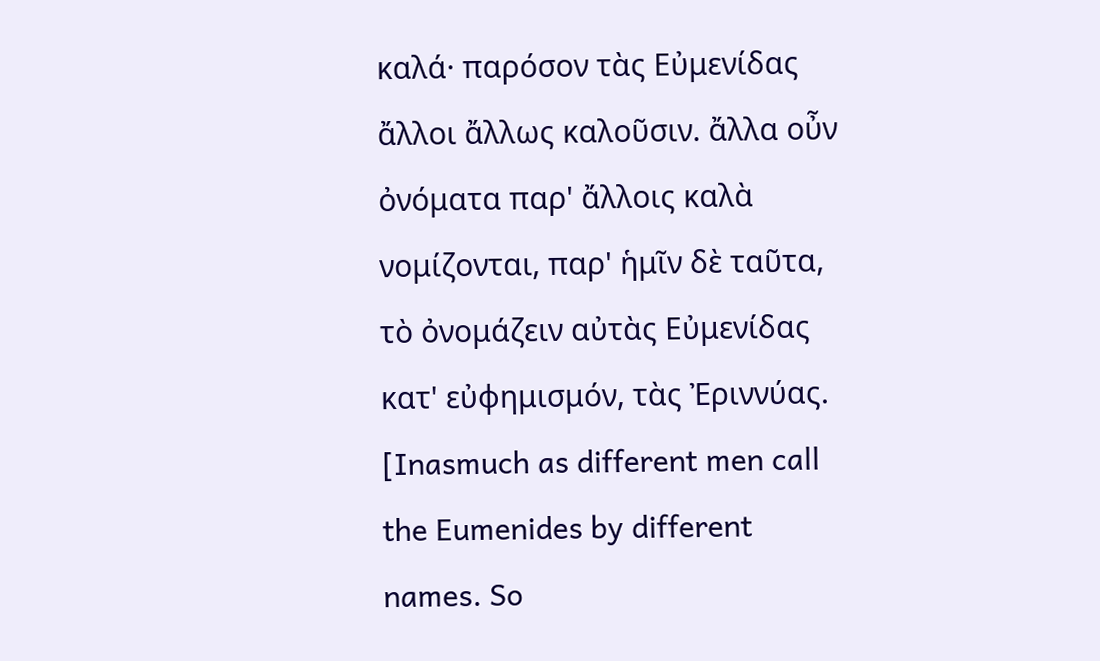καλά· παρόσον τὰς Εὐμενίδας ἄλλοι ἄλλως καλοῦσιν. ἄλλα οὖν ὀνόματα παρ' ἄλλοις καλὰ νομίζονται, παρ' ἡμῖν δὲ ταῦτα, τὸ ὀνομάζειν αὐτὰς Εὐμενίδας κατ' εὐφημισμόν, τὰς Ἐριννύας. [Inasmuch as different men call the Eumenides by different names. So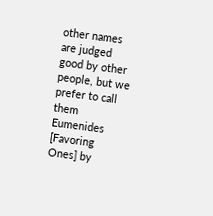other names are judged good by other people, but we prefer to call them Eumenides [Favoring Ones] by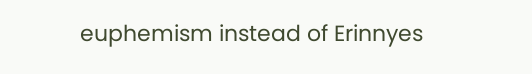euphemism instead of Erinnyes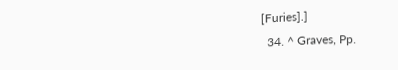[Furies].]
  34. ^ Graves, Pp.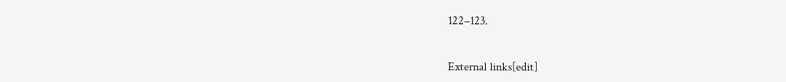122–123.


External links[edit]